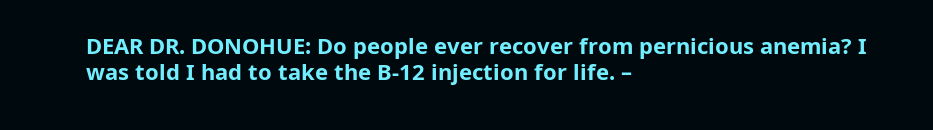DEAR DR. DONOHUE: Do people ever recover from pernicious anemia? I was told I had to take the B-12 injection for life. –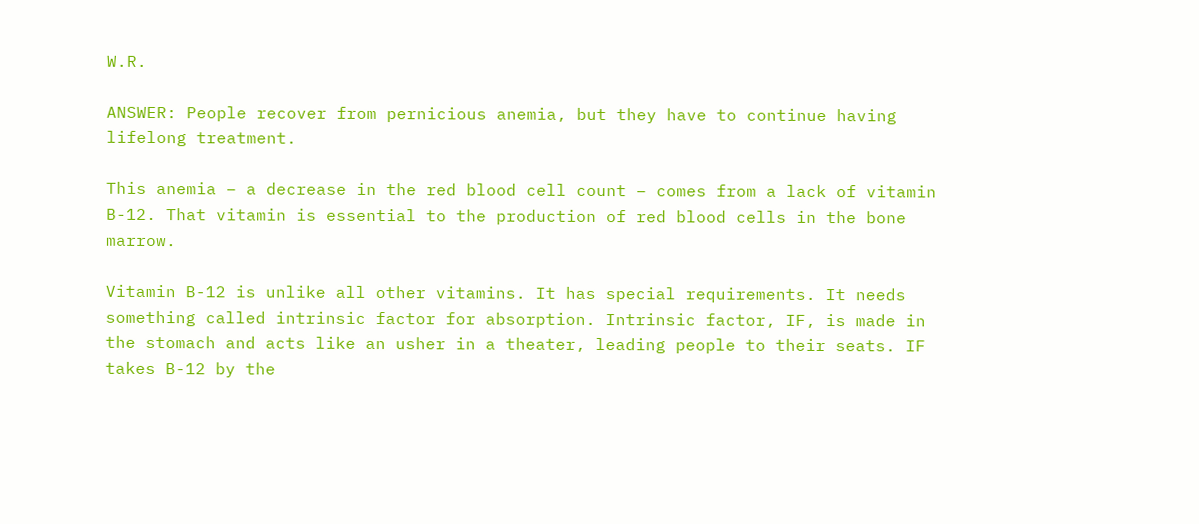W.R.

ANSWER: People recover from pernicious anemia, but they have to continue having lifelong treatment.

This anemia – a decrease in the red blood cell count – comes from a lack of vitamin B-12. That vitamin is essential to the production of red blood cells in the bone marrow.

Vitamin B-12 is unlike all other vitamins. It has special requirements. It needs something called intrinsic factor for absorption. Intrinsic factor, IF, is made in the stomach and acts like an usher in a theater, leading people to their seats. IF takes B-12 by the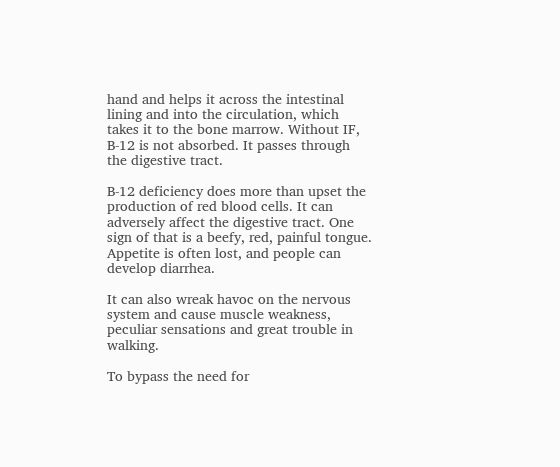hand and helps it across the intestinal lining and into the circulation, which takes it to the bone marrow. Without IF, B-12 is not absorbed. It passes through the digestive tract.

B-12 deficiency does more than upset the production of red blood cells. It can adversely affect the digestive tract. One sign of that is a beefy, red, painful tongue. Appetite is often lost, and people can develop diarrhea.

It can also wreak havoc on the nervous system and cause muscle weakness, peculiar sensations and great trouble in walking.

To bypass the need for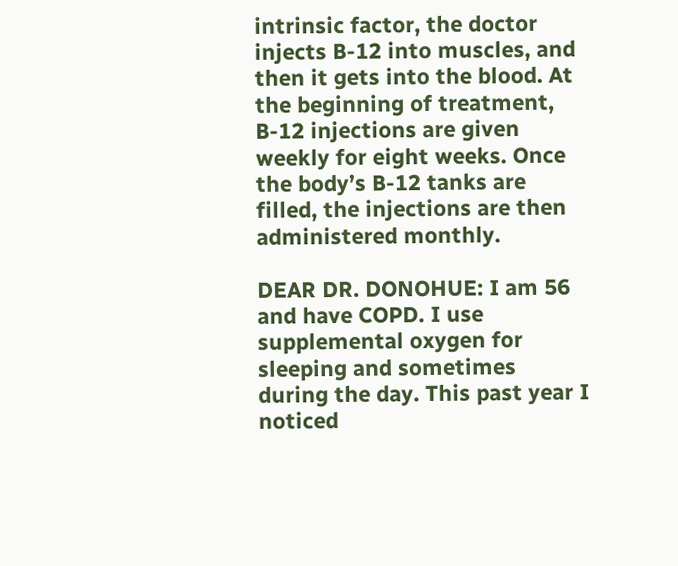intrinsic factor, the doctor injects B-12 into muscles, and then it gets into the blood. At the beginning of treatment, B-12 injections are given weekly for eight weeks. Once the body’s B-12 tanks are filled, the injections are then administered monthly.

DEAR DR. DONOHUE: I am 56 and have COPD. I use supplemental oxygen for sleeping and sometimes during the day. This past year I noticed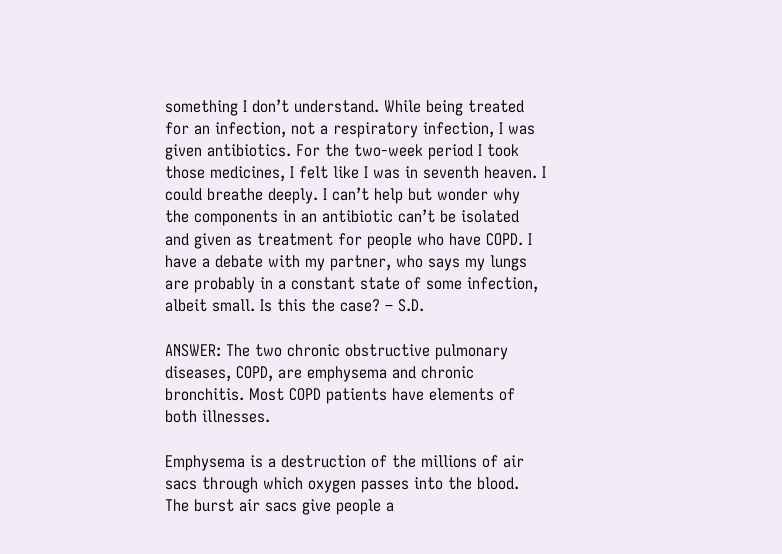something I don’t understand. While being treated for an infection, not a respiratory infection, I was given antibiotics. For the two-week period I took those medicines, I felt like I was in seventh heaven. I could breathe deeply. I can’t help but wonder why the components in an antibiotic can’t be isolated and given as treatment for people who have COPD. I have a debate with my partner, who says my lungs are probably in a constant state of some infection, albeit small. Is this the case? – S.D.

ANSWER: The two chronic obstructive pulmonary diseases, COPD, are emphysema and chronic bronchitis. Most COPD patients have elements of both illnesses.

Emphysema is a destruction of the millions of air sacs through which oxygen passes into the blood. The burst air sacs give people a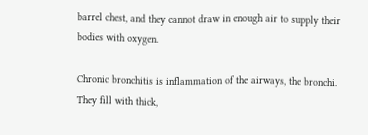barrel chest, and they cannot draw in enough air to supply their bodies with oxygen.

Chronic bronchitis is inflammation of the airways, the bronchi. They fill with thick,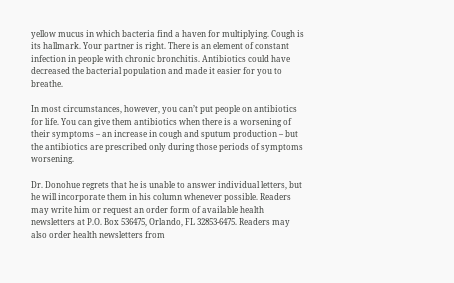yellow mucus in which bacteria find a haven for multiplying. Cough is its hallmark. Your partner is right. There is an element of constant infection in people with chronic bronchitis. Antibiotics could have decreased the bacterial population and made it easier for you to breathe.

In most circumstances, however, you can’t put people on antibiotics for life. You can give them antibiotics when there is a worsening of their symptoms – an increase in cough and sputum production – but the antibiotics are prescribed only during those periods of symptoms worsening.

Dr. Donohue regrets that he is unable to answer individual letters, but he will incorporate them in his column whenever possible. Readers may write him or request an order form of available health newsletters at P.O. Box 536475, Orlando, FL 32853-6475. Readers may also order health newsletters from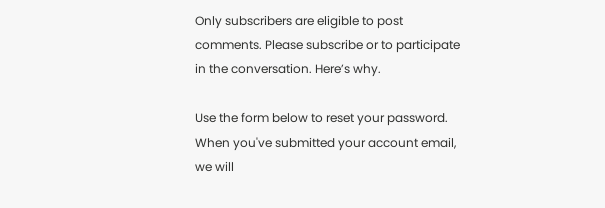Only subscribers are eligible to post comments. Please subscribe or to participate in the conversation. Here’s why.

Use the form below to reset your password. When you've submitted your account email, we will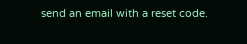send an email with a reset code.